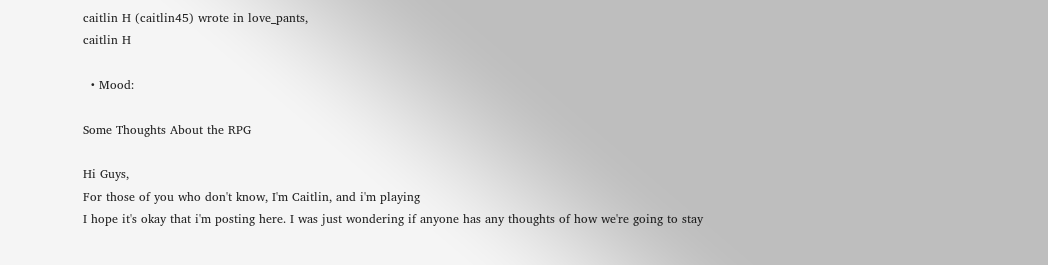caitlin H (caitlin45) wrote in love_pants,
caitlin H

  • Mood:

Some Thoughts About the RPG

Hi Guys,
For those of you who don't know, I'm Caitlin, and i'm playing
I hope it's okay that i'm posting here. I was just wondering if anyone has any thoughts of how we're going to stay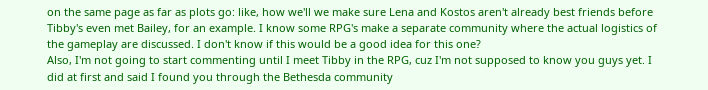on the same page as far as plots go: like, how we'll we make sure Lena and Kostos aren't already best friends before Tibby's even met Bailey, for an example. I know some RPG's make a separate community where the actual logistics of the gameplay are discussed. I don't know if this would be a good idea for this one?
Also, I'm not going to start commenting until I meet Tibby in the RPG, cuz I'm not supposed to know you guys yet. I did at first and said I found you through the Bethesda community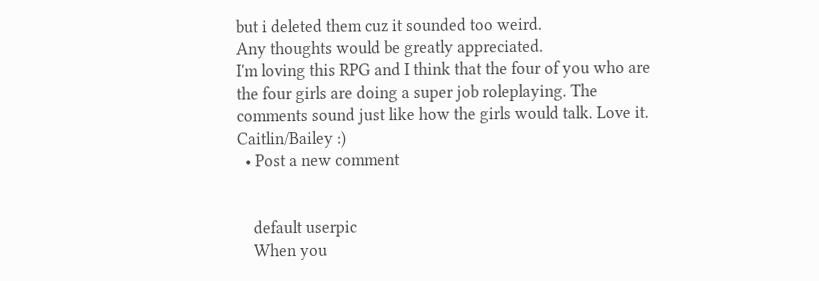but i deleted them cuz it sounded too weird.
Any thoughts would be greatly appreciated.
I'm loving this RPG and I think that the four of you who are the four girls are doing a super job roleplaying. The comments sound just like how the girls would talk. Love it.
Caitlin/Bailey :)
  • Post a new comment


    default userpic
    When you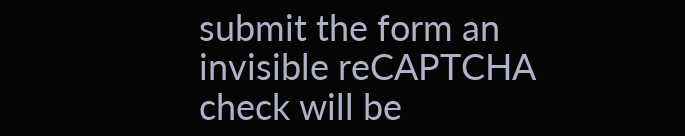submit the form an invisible reCAPTCHA check will be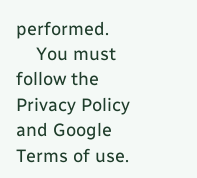performed.
    You must follow the Privacy Policy and Google Terms of use.